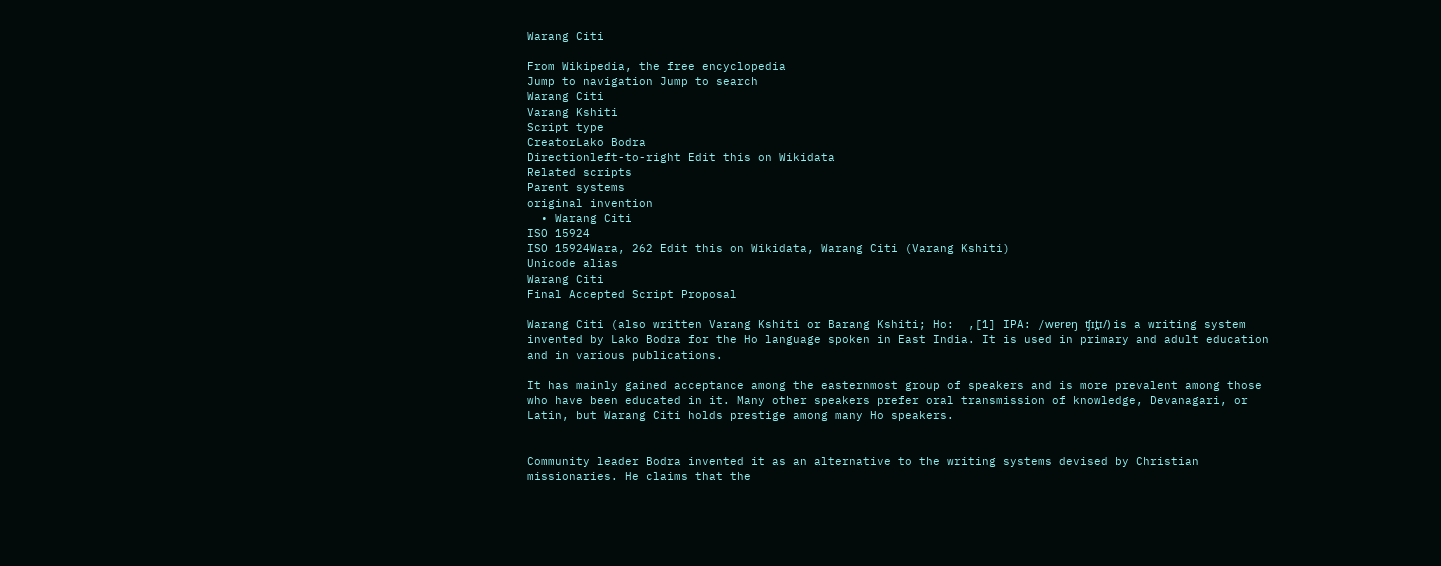Warang Citi

From Wikipedia, the free encyclopedia
Jump to navigation Jump to search
Warang Citi
Varang Kshiti
Script type
CreatorLako Bodra
Directionleft-to-right Edit this on Wikidata
Related scripts
Parent systems
original invention
  • Warang Citi
ISO 15924
ISO 15924Wara, 262 Edit this on Wikidata, Warang Citi (Varang Kshiti)
Unicode alias
Warang Citi
Final Accepted Script Proposal

Warang Citi (also written Varang Kshiti or Barang Kshiti; Ho:  ,[1] IPA: /wɐrɐŋ ʧɪt̪ɪ/) is a writing system invented by Lako Bodra for the Ho language spoken in East India. It is used in primary and adult education and in various publications.

It has mainly gained acceptance among the easternmost group of speakers and is more prevalent among those who have been educated in it. Many other speakers prefer oral transmission of knowledge, Devanagari, or Latin, but Warang Citi holds prestige among many Ho speakers.


Community leader Bodra invented it as an alternative to the writing systems devised by Christian missionaries. He claims that the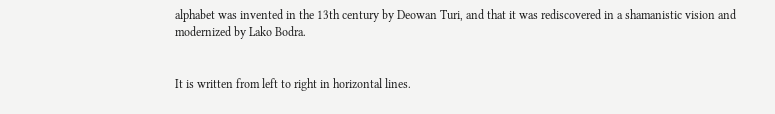alphabet was invented in the 13th century by Deowan Turi, and that it was rediscovered in a shamanistic vision and modernized by Lako Bodra.


It is written from left to right in horizontal lines.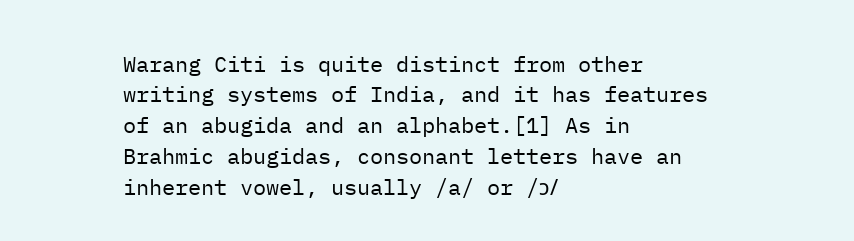Warang Citi is quite distinct from other writing systems of India, and it has features of an abugida and an alphabet.[1] As in Brahmic abugidas, consonant letters have an inherent vowel, usually /a/ or /ɔ/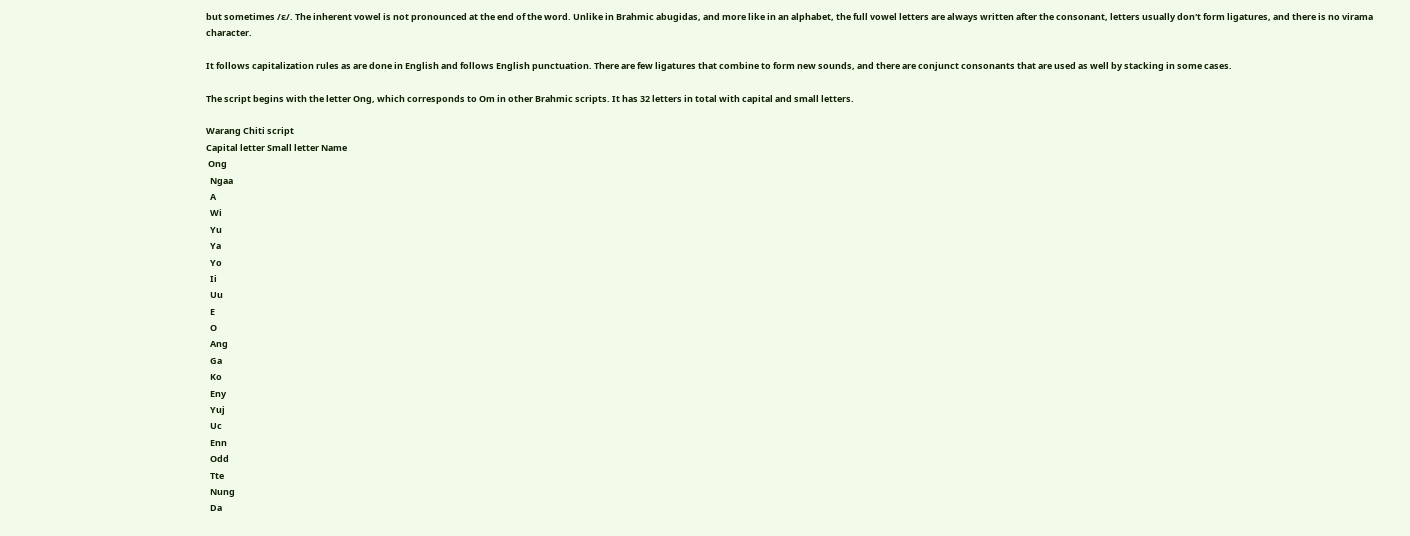but sometimes /ɛ/. The inherent vowel is not pronounced at the end of the word. Unlike in Brahmic abugidas, and more like in an alphabet, the full vowel letters are always written after the consonant, letters usually don't form ligatures, and there is no virama character.

It follows capitalization rules as are done in English and follows English punctuation. There are few ligatures that combine to form new sounds, and there are conjunct consonants that are used as well by stacking in some cases.

The script begins with the letter Ong, which corresponds to Om in other Brahmic scripts. It has 32 letters in total with capital and small letters.

Warang Chiti script
Capital letter Small letter Name
 Ong
  Ngaa
  A
  Wi
  Yu
  Ya
  Yo
  Ii
  Uu
  E
  O
  Ang
  Ga
  Ko
  Eny
  Yuj
  Uc
  Enn
  Odd
  Tte
  Nung
  Da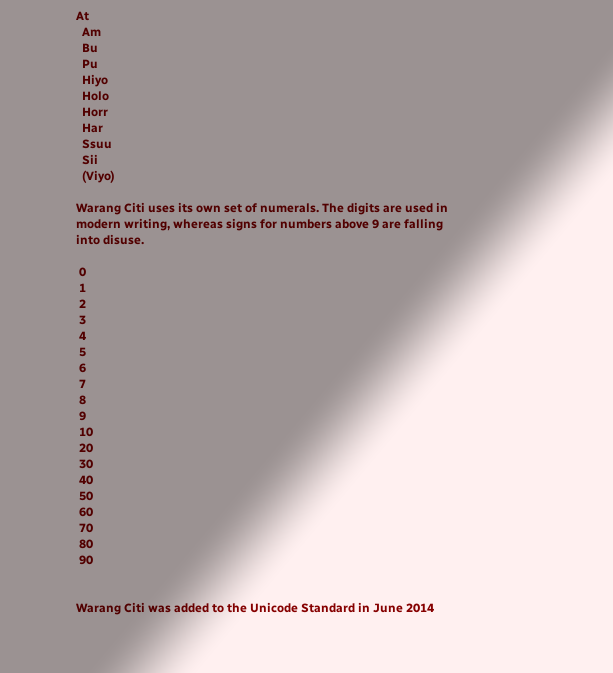At
  Am
  Bu
  Pu
  Hiyo
  Holo
  Horr
  Har
  Ssuu
  Sii
  (Viyo)

Warang Citi uses its own set of numerals. The digits are used in modern writing, whereas signs for numbers above 9 are falling into disuse.

 0
 1
 2
 3
 4
 5
 6
 7
 8
 9
 10
 20
 30
 40
 50
 60
 70
 80
 90


Warang Citi was added to the Unicode Standard in June 2014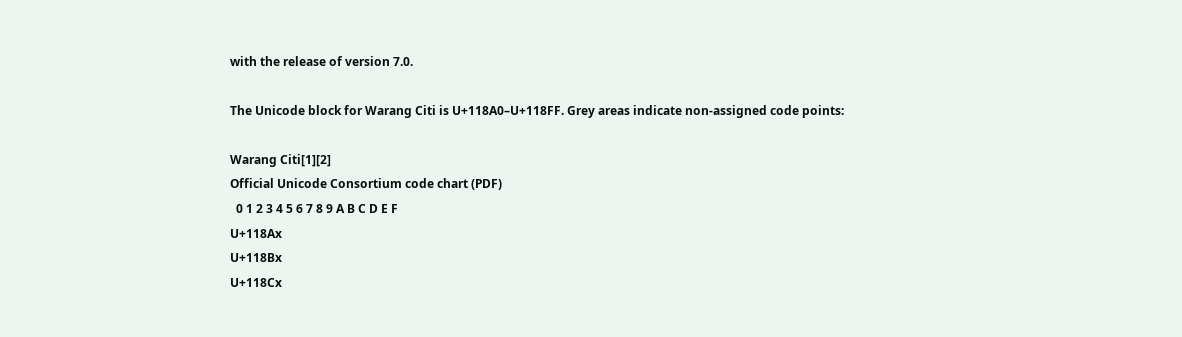with the release of version 7.0.

The Unicode block for Warang Citi is U+118A0–U+118FF. Grey areas indicate non-assigned code points:

Warang Citi[1][2]
Official Unicode Consortium code chart (PDF)
  0 1 2 3 4 5 6 7 8 9 A B C D E F
U+118Ax
U+118Bx
U+118Cx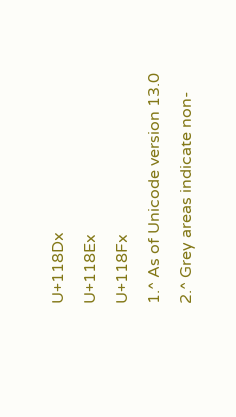U+118Dx
U+118Ex
U+118Fx
1.^ As of Unicode version 13.0
2.^ Grey areas indicate non-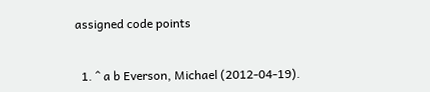assigned code points


  1. ^ a b Everson, Michael (2012-04-19).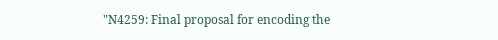"N4259: Final proposal for encoding the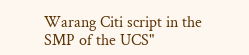Warang Citi script in the SMP of the UCS"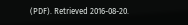(PDF). Retrieved 2016-08-20.